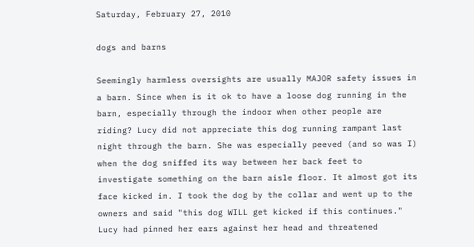Saturday, February 27, 2010

dogs and barns

Seemingly harmless oversights are usually MAJOR safety issues in a barn. Since when is it ok to have a loose dog running in the barn, especially through the indoor when other people are riding? Lucy did not appreciate this dog running rampant last night through the barn. She was especially peeved (and so was I) when the dog sniffed its way between her back feet to investigate something on the barn aisle floor. It almost got its face kicked in. I took the dog by the collar and went up to the owners and said "this dog WILL get kicked if this continues." Lucy had pinned her ears against her head and threatened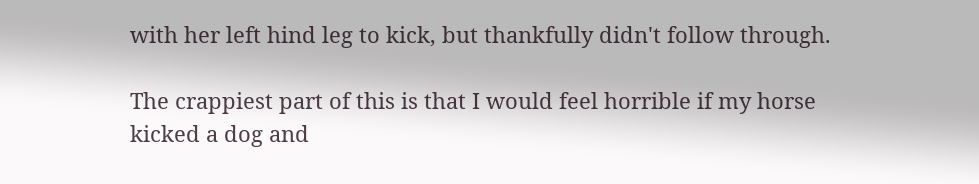with her left hind leg to kick, but thankfully didn't follow through.

The crappiest part of this is that I would feel horrible if my horse kicked a dog and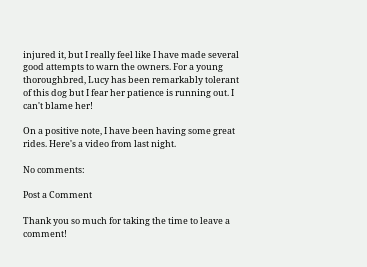injured it, but I really feel like I have made several good attempts to warn the owners. For a young thoroughbred, Lucy has been remarkably tolerant of this dog but I fear her patience is running out. I can't blame her!

On a positive note, I have been having some great rides. Here's a video from last night.

No comments:

Post a Comment

Thank you so much for taking the time to leave a comment!